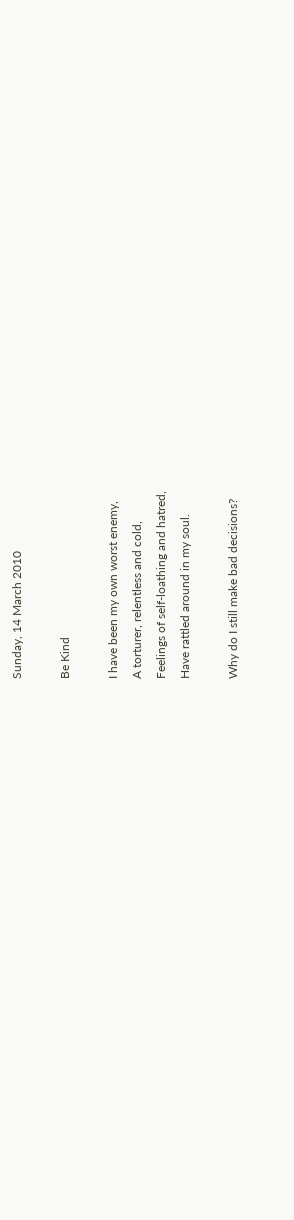Sunday, 14 March 2010

Be Kind

I have been my own worst enemy,
A torturer, relentless and cold,
Feelings of self-loathing and hatred,
Have rattled around in my soul.

Why do I still make bad decisions?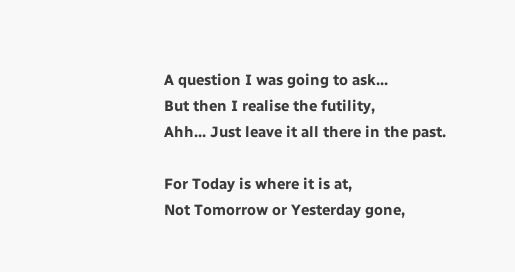A question I was going to ask...
But then I realise the futility,
Ahh... Just leave it all there in the past.

For Today is where it is at,
Not Tomorrow or Yesterday gone,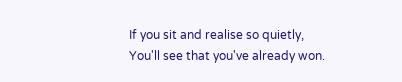If you sit and realise so quietly,
You'll see that you've already won.